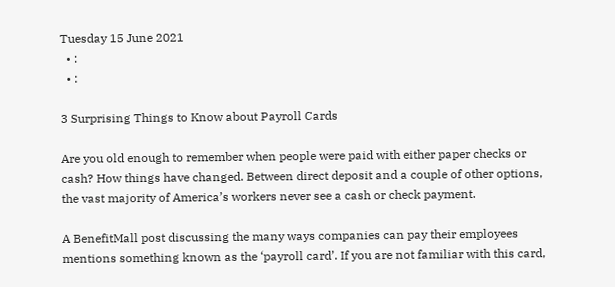Tuesday 15 June 2021
  • :
  • :

3 Surprising Things to Know about Payroll Cards

Are you old enough to remember when people were paid with either paper checks or cash? How things have changed. Between direct deposit and a couple of other options, the vast majority of America’s workers never see a cash or check payment.

A BenefitMall post discussing the many ways companies can pay their employees mentions something known as the ‘payroll card’. If you are not familiar with this card,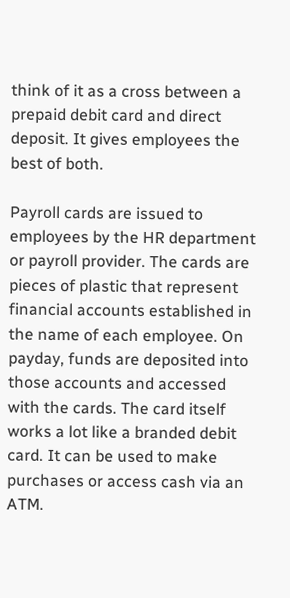think of it as a cross between a prepaid debit card and direct deposit. It gives employees the best of both.

Payroll cards are issued to employees by the HR department or payroll provider. The cards are pieces of plastic that represent financial accounts established in the name of each employee. On payday, funds are deposited into those accounts and accessed with the cards. The card itself works a lot like a branded debit card. It can be used to make purchases or access cash via an ATM.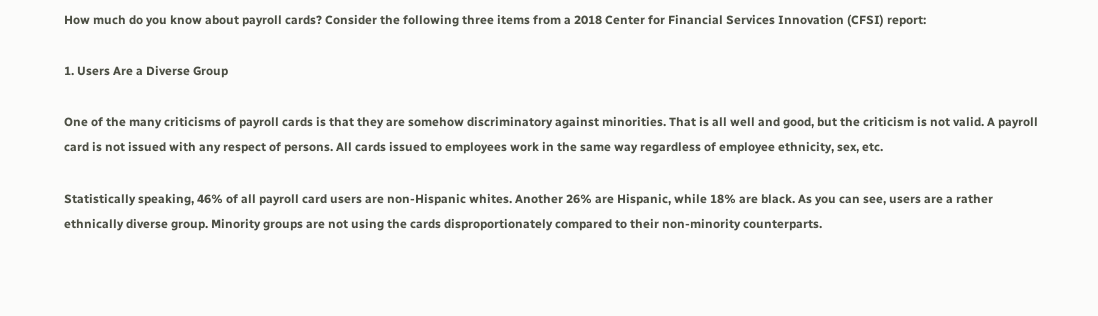How much do you know about payroll cards? Consider the following three items from a 2018 Center for Financial Services Innovation (CFSI) report:

1. Users Are a Diverse Group

One of the many criticisms of payroll cards is that they are somehow discriminatory against minorities. That is all well and good, but the criticism is not valid. A payroll card is not issued with any respect of persons. All cards issued to employees work in the same way regardless of employee ethnicity, sex, etc.

Statistically speaking, 46% of all payroll card users are non-Hispanic whites. Another 26% are Hispanic, while 18% are black. As you can see, users are a rather ethnically diverse group. Minority groups are not using the cards disproportionately compared to their non-minority counterparts.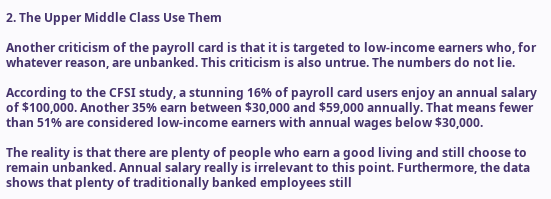2. The Upper Middle Class Use Them

Another criticism of the payroll card is that it is targeted to low-income earners who, for whatever reason, are unbanked. This criticism is also untrue. The numbers do not lie.

According to the CFSI study, a stunning 16% of payroll card users enjoy an annual salary of $100,000. Another 35% earn between $30,000 and $59,000 annually. That means fewer than 51% are considered low-income earners with annual wages below $30,000.

The reality is that there are plenty of people who earn a good living and still choose to remain unbanked. Annual salary really is irrelevant to this point. Furthermore, the data shows that plenty of traditionally banked employees still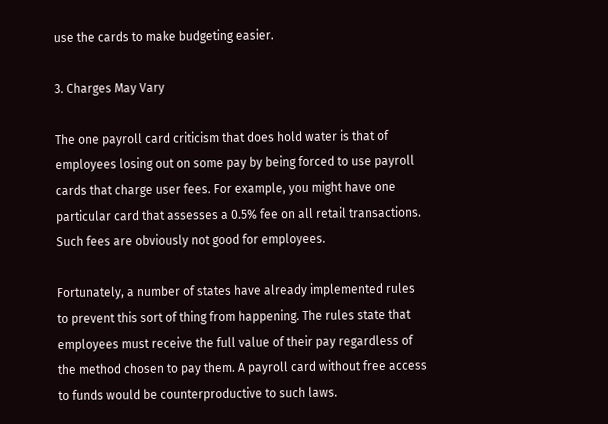use the cards to make budgeting easier.

3. Charges May Vary

The one payroll card criticism that does hold water is that of employees losing out on some pay by being forced to use payroll cards that charge user fees. For example, you might have one particular card that assesses a 0.5% fee on all retail transactions. Such fees are obviously not good for employees.

Fortunately, a number of states have already implemented rules to prevent this sort of thing from happening. The rules state that employees must receive the full value of their pay regardless of the method chosen to pay them. A payroll card without free access to funds would be counterproductive to such laws.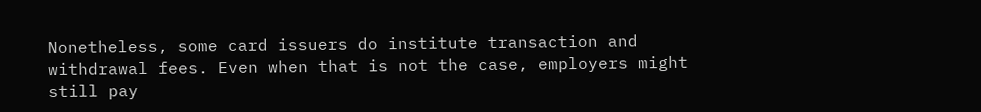Nonetheless, some card issuers do institute transaction and withdrawal fees. Even when that is not the case, employers might still pay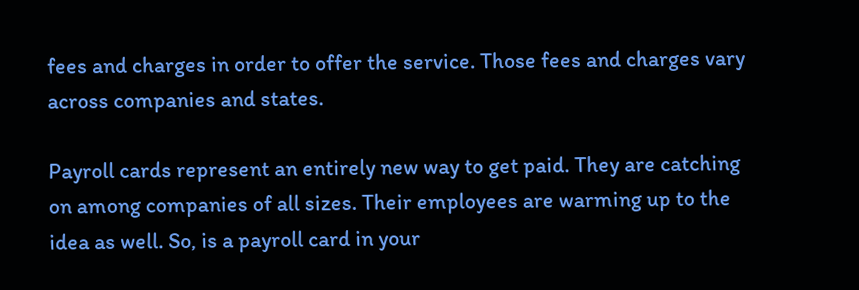fees and charges in order to offer the service. Those fees and charges vary across companies and states.

Payroll cards represent an entirely new way to get paid. They are catching on among companies of all sizes. Their employees are warming up to the idea as well. So, is a payroll card in your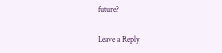future?

Leave a Reply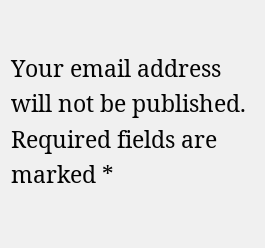Your email address will not be published. Required fields are marked *